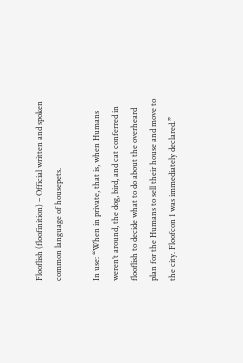Flooflish (floofinition) – Official written and spoken common language of housepets.

In use: “When in private, that is, when Humans weren’t around, the dog, bird, and cat conferred in flooflish to decide what to do about the overheard plan for the Humans to sell their house and move to the city. Floofcon 1 was immediately declared.”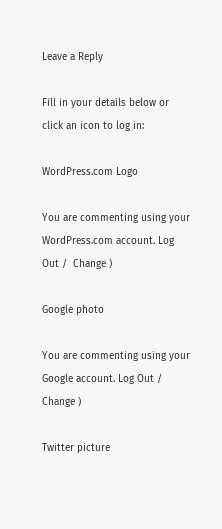Leave a Reply

Fill in your details below or click an icon to log in:

WordPress.com Logo

You are commenting using your WordPress.com account. Log Out /  Change )

Google photo

You are commenting using your Google account. Log Out /  Change )

Twitter picture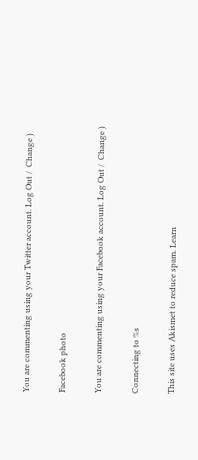You are commenting using your Twitter account. Log Out /  Change )

Facebook photo

You are commenting using your Facebook account. Log Out /  Change )

Connecting to %s

This site uses Akismet to reduce spam. Learn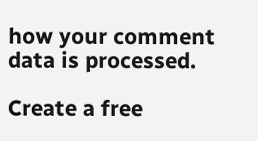how your comment data is processed.

Create a free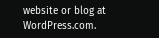website or blog at WordPress.com.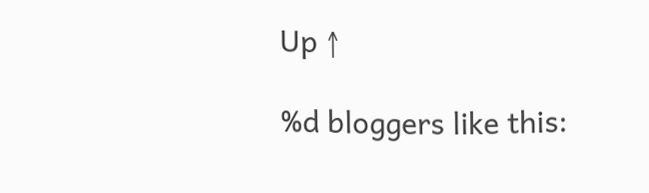Up ↑

%d bloggers like this: